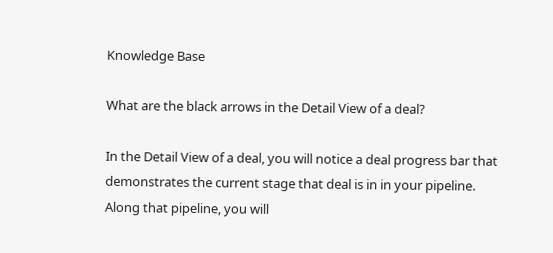Knowledge Base

What are the black arrows in the Detail View of a deal?

In the Detail View of a deal, you will notice a deal progress bar that demonstrates the current stage that deal is in in your pipeline.
Along that pipeline, you will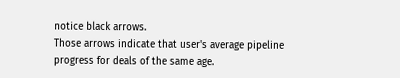notice black arrows.
Those arrows indicate that user's average pipeline progress for deals of the same age.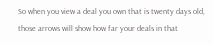So when you view a deal you own that is twenty days old, those arrows will show how far your deals in that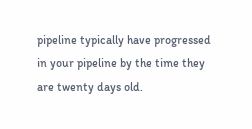pipeline typically have progressed in your pipeline by the time they are twenty days old.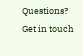Questions?    Get in touch